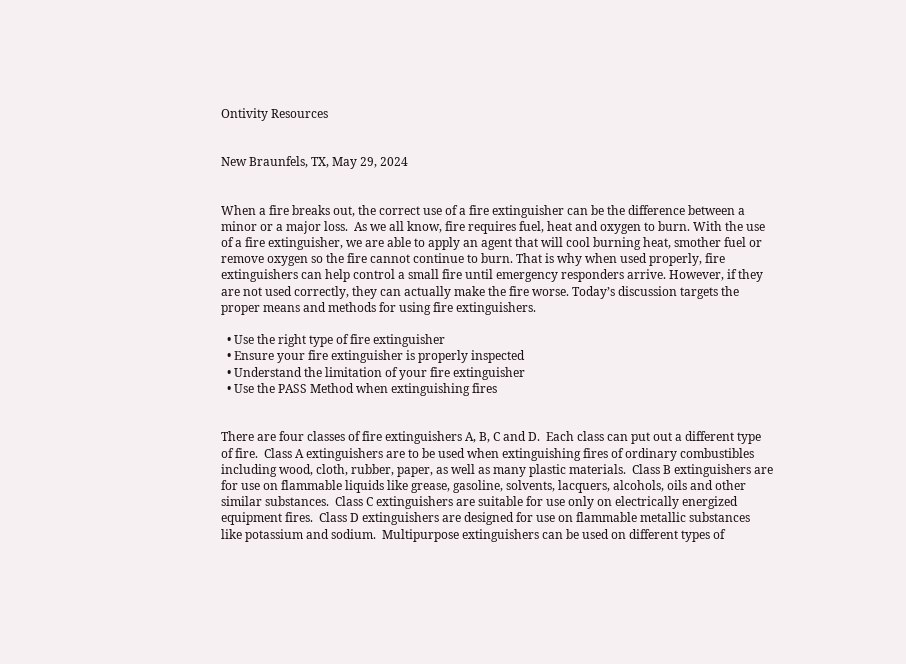Ontivity Resources


New Braunfels, TX, May 29, 2024


When a fire breaks out, the correct use of a fire extinguisher can be the difference between a minor or a major loss.  As we all know, fire requires fuel, heat and oxygen to burn. With the use of a fire extinguisher, we are able to apply an agent that will cool burning heat, smother fuel or remove oxygen so the fire cannot continue to burn. That is why when used properly, fire extinguishers can help control a small fire until emergency responders arrive. However, if they are not used correctly, they can actually make the fire worse. Today’s discussion targets the proper means and methods for using fire extinguishers.

  • Use the right type of fire extinguisher
  • Ensure your fire extinguisher is properly inspected
  • Understand the limitation of your fire extinguisher
  • Use the PASS Method when extinguishing fires


There are four classes of fire extinguishers A, B, C and D.  Each class can put out a different type of fire.  Class A extinguishers are to be used when extinguishing fires of ordinary combustibles including wood, cloth, rubber, paper, as well as many plastic materials.  Class B extinguishers are for use on flammable liquids like grease, gasoline, solvents, lacquers, alcohols, oils and other similar substances.  Class C extinguishers are suitable for use only on electrically energized equipment fires.  Class D extinguishers are designed for use on flammable metallic substances like potassium and sodium.  Multipurpose extinguishers can be used on different types of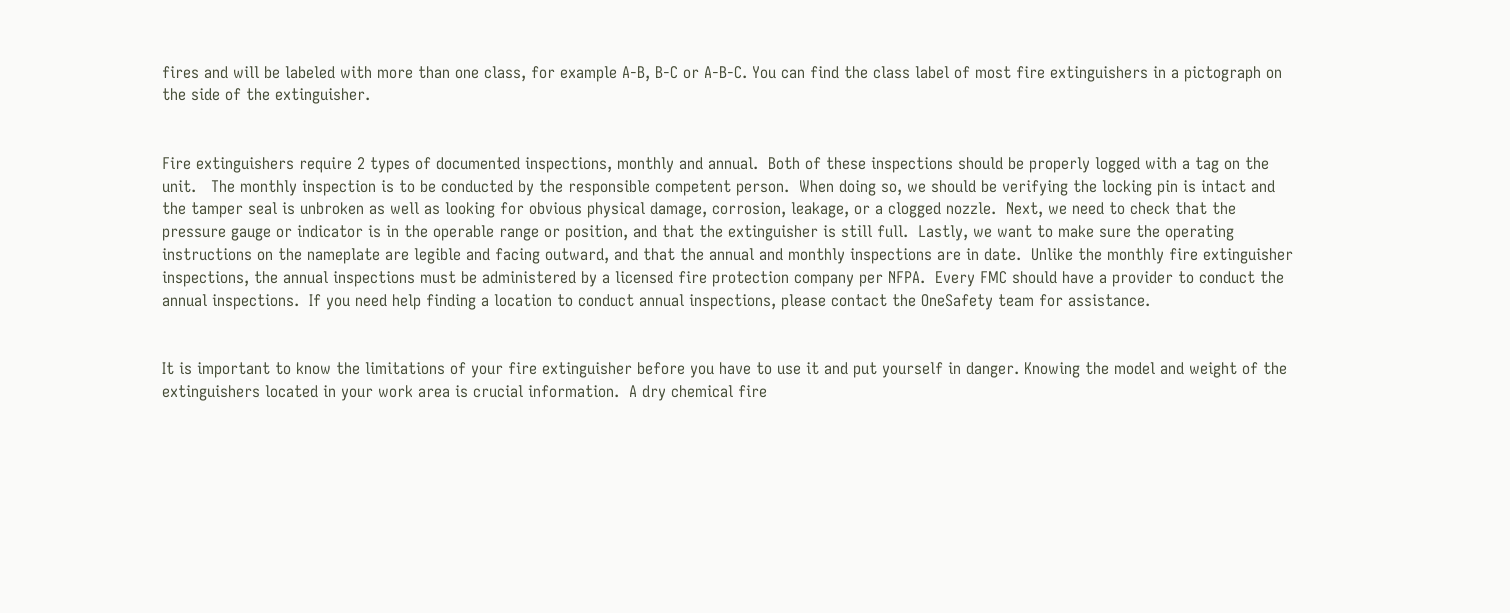fires and will be labeled with more than one class, for example A-B, B-C or A-B-C. You can find the class label of most fire extinguishers in a pictograph on the side of the extinguisher.


Fire extinguishers require 2 types of documented inspections, monthly and annual.  Both of these inspections should be properly logged with a tag on the unit.   The monthly inspection is to be conducted by the responsible competent person.  When doing so, we should be verifying the locking pin is intact and the tamper seal is unbroken as well as looking for obvious physical damage, corrosion, leakage, or a clogged nozzle.  Next, we need to check that the pressure gauge or indicator is in the operable range or position, and that the extinguisher is still full.  Lastly, we want to make sure the operating instructions on the nameplate are legible and facing outward, and that the annual and monthly inspections are in date.  Unlike the monthly fire extinguisher inspections, the annual inspections must be administered by a licensed fire protection company per NFPA.  Every FMC should have a provider to conduct the annual inspections.  If you need help finding a location to conduct annual inspections, please contact the OneSafety team for assistance.


It is important to know the limitations of your fire extinguisher before you have to use it and put yourself in danger. Knowing the model and weight of the extinguishers located in your work area is crucial information.  A dry chemical fire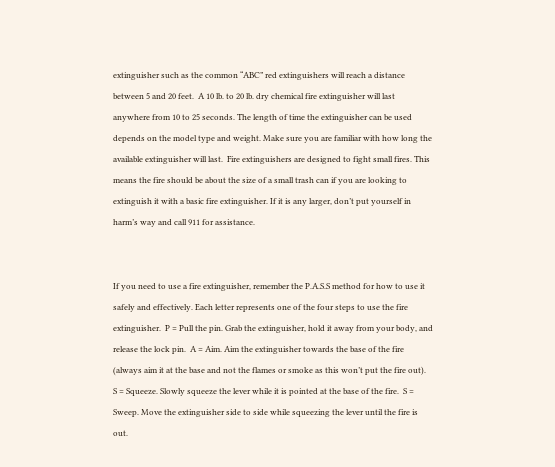extinguisher such as the common “ABC” red extinguishers will reach a distance between 5 and 20 feet.  A 10 lb. to 20 lb. dry chemical fire extinguisher will last anywhere from 10 to 25 seconds. The length of time the extinguisher can be used depends on the model type and weight. Make sure you are familiar with how long the available extinguisher will last.  Fire extinguishers are designed to fight small fires. This means the fire should be about the size of a small trash can if you are looking to extinguish it with a basic fire extinguisher. If it is any larger, don’t put yourself in harm’s way and call 911 for assistance.


If you need to use a fire extinguisher, remember the P.A.S.S method for how to use it safely and effectively. Each letter represents one of the four steps to use the fire extinguisher.  P = Pull the pin. Grab the extinguisher, hold it away from your body, and release the lock pin.  A = Aim. Aim the extinguisher towards the base of the fire (always aim it at the base and not the flames or smoke as this won’t put the fire out).  S = Squeeze. Slowly squeeze the lever while it is pointed at the base of the fire.  S = Sweep. Move the extinguisher side to side while squeezing the lever until the fire is out.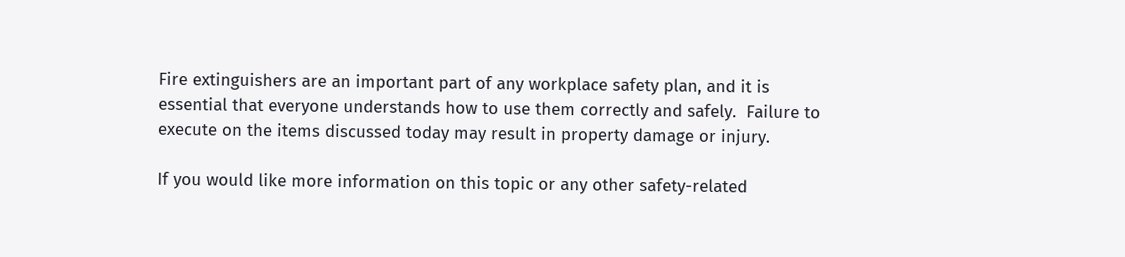Fire extinguishers are an important part of any workplace safety plan, and it is essential that everyone understands how to use them correctly and safely.  Failure to execute on the items discussed today may result in property damage or injury.

If you would like more information on this topic or any other safety-related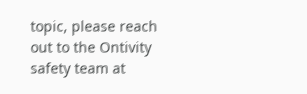topic, please reach out to the Ontivity safety team at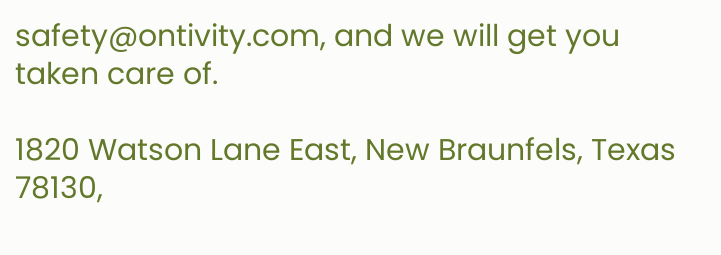safety@ontivity.com, and we will get you taken care of.

1820 Watson Lane East, New Braunfels, Texas 78130,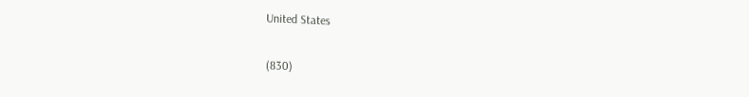United States

(830)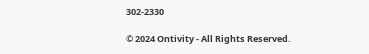302-2330

© 2024 Ontivity - All Rights Reserved.